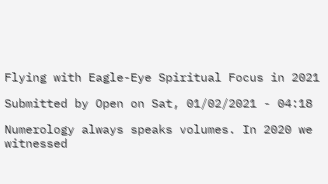Flying with Eagle-Eye Spiritual Focus in 2021

Submitted by Open on Sat, 01/02/2021 - 04:18

Numerology always speaks volumes. In 2020 we witnessed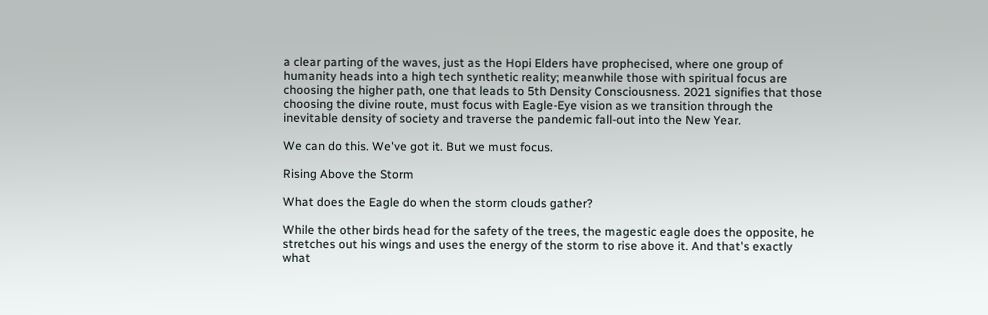a clear parting of the waves, just as the Hopi Elders have prophecised, where one group of humanity heads into a high tech synthetic reality; meanwhile those with spiritual focus are choosing the higher path, one that leads to 5th Density Consciousness. 2021 signifies that those choosing the divine route, must focus with Eagle-Eye vision as we transition through the inevitable density of society and traverse the pandemic fall-out into the New Year.

We can do this. We've got it. But we must focus.

Rising Above the Storm

What does the Eagle do when the storm clouds gather?

While the other birds head for the safety of the trees, the magestic eagle does the opposite, he stretches out his wings and uses the energy of the storm to rise above it. And that's exactly what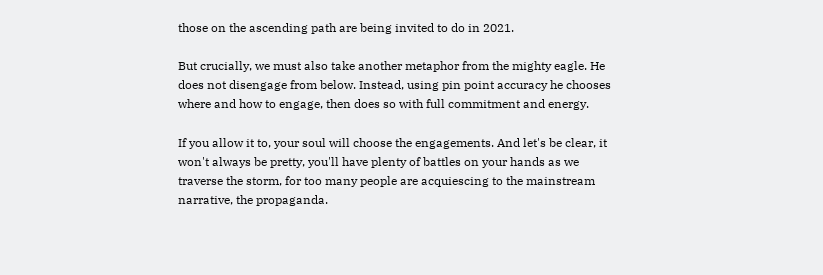those on the ascending path are being invited to do in 2021.

But crucially, we must also take another metaphor from the mighty eagle. He does not disengage from below. Instead, using pin point accuracy he chooses where and how to engage, then does so with full commitment and energy.

If you allow it to, your soul will choose the engagements. And let's be clear, it won't always be pretty, you'll have plenty of battles on your hands as we traverse the storm, for too many people are acquiescing to the mainstream narrative, the propaganda.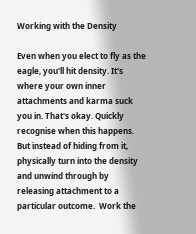Working with the Density

Even when you elect to fly as the eagle, you'll hit density. It's where your own inner attachments and karma suck you in. That's okay. Quickly recognise when this happens. But instead of hiding from it, physically turn into the density and unwind through by releasing attachment to a particular outcome.  Work the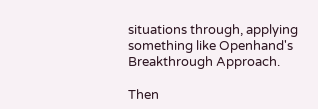situations through, applying something like Openhand's Breakthrough Approach.

Then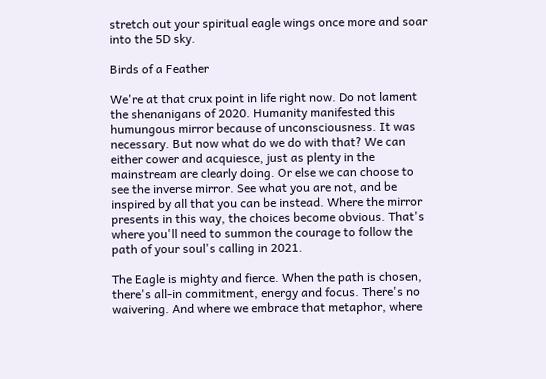stretch out your spiritual eagle wings once more and soar into the 5D sky.

Birds of a Feather

We're at that crux point in life right now. Do not lament the shenanigans of 2020. Humanity manifested this humungous mirror because of unconsciousness. It was necessary. But now what do we do with that? We can either cower and acquiesce, just as plenty in the mainstream are clearly doing. Or else we can choose to see the inverse mirror. See what you are not, and be inspired by all that you can be instead. Where the mirror presents in this way, the choices become obvious. That's where you'll need to summon the courage to follow the path of your soul's calling in 2021.

The Eagle is mighty and fierce. When the path is chosen, there's all-in commitment, energy and focus. There's no waivering. And where we embrace that metaphor, where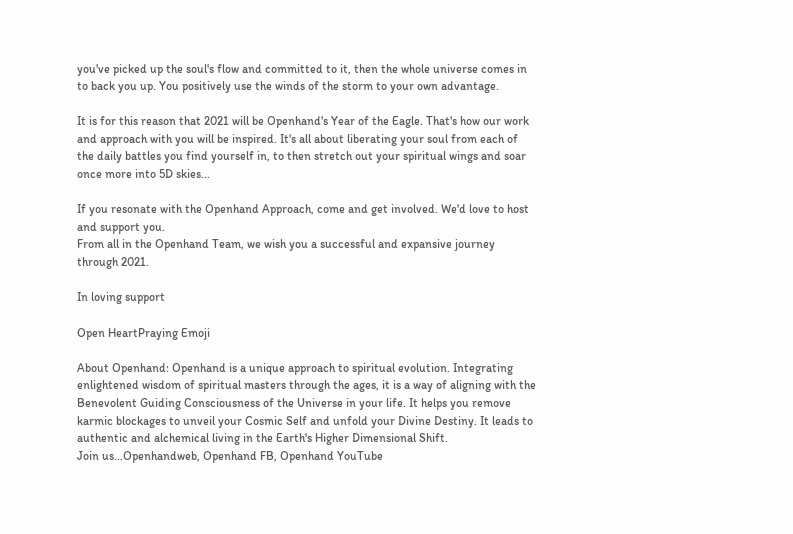you've picked up the soul's flow and committed to it, then the whole universe comes in to back you up. You positively use the winds of the storm to your own advantage.

It is for this reason that 2021 will be Openhand's Year of the Eagle. That's how our work and approach with you will be inspired. It's all about liberating your soul from each of the daily battles you find yourself in, to then stretch out your spiritual wings and soar once more into 5D skies...

If you resonate with the Openhand Approach, come and get involved. We'd love to host and support you.
From all in the Openhand Team, we wish you a successful and expansive journey through 2021.

In loving support

Open HeartPraying Emoji

About Openhand: Openhand is a unique approach to spiritual evolution. Integrating enlightened wisdom of spiritual masters through the ages, it is a way of aligning with the Benevolent Guiding Consciousness of the Universe in your life. It helps you remove karmic blockages to unveil your Cosmic Self and unfold your Divine Destiny. It leads to authentic and alchemical living in the Earth's Higher Dimensional Shift.
Join us...Openhandweb, Openhand FB, Openhand YouTube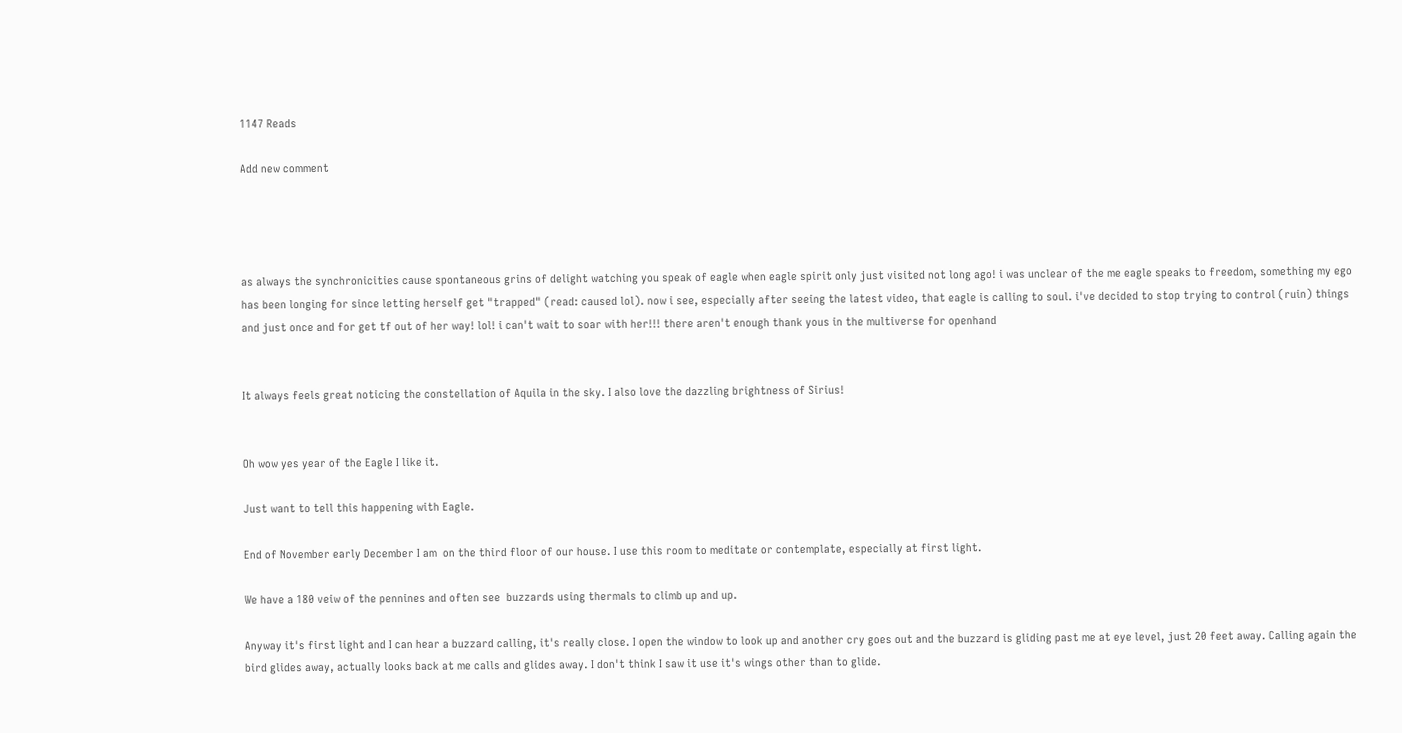1147 Reads

Add new comment




as always the synchronicities cause spontaneous grins of delight watching you speak of eagle when eagle spirit only just visited not long ago! i was unclear of the me eagle speaks to freedom, something my ego has been longing for since letting herself get "trapped" (read: caused lol). now i see, especially after seeing the latest video, that eagle is calling to soul. i've decided to stop trying to control (ruin) things and just once and for get tf out of her way! lol! i can't wait to soar with her!!! there aren't enough thank yous in the multiverse for openhand


It always feels great noticing the constellation of Aquila in the sky. I also love the dazzling brightness of Sirius!


Oh wow yes year of the Eagle I like it.

Just want to tell this happening with Eagle.

End of November early December I am  on the third floor of our house. I use this room to meditate or contemplate, especially at first light.

We have a 180 veiw of the pennines and often see  buzzards using thermals to climb up and up.

Anyway it's first light and I can hear a buzzard calling, it's really close. I open the window to look up and another cry goes out and the buzzard is gliding past me at eye level, just 20 feet away. Calling again the bird glides away, actually looks back at me calls and glides away. I don't think I saw it use it's wings other than to glide.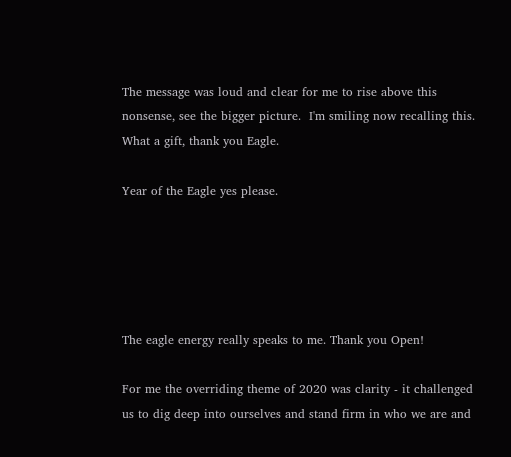The message was loud and clear for me to rise above this nonsense, see the bigger picture.  I'm smiling now recalling this. What a gift, thank you Eagle.

Year of the Eagle yes please.





The eagle energy really speaks to me. Thank you Open!

For me the overriding theme of 2020 was clarity - it challenged us to dig deep into ourselves and stand firm in who we are and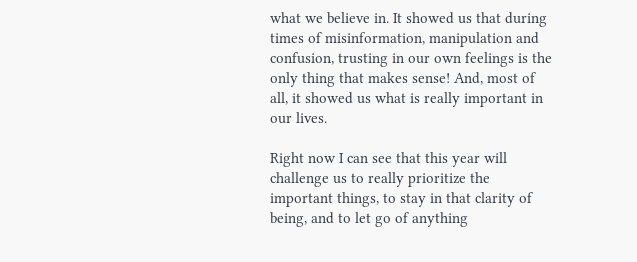what we believe in. It showed us that during times of misinformation, manipulation and confusion, trusting in our own feelings is the only thing that makes sense! And, most of all, it showed us what is really important in our lives.

Right now I can see that this year will challenge us to really prioritize the important things, to stay in that clarity of being, and to let go of anything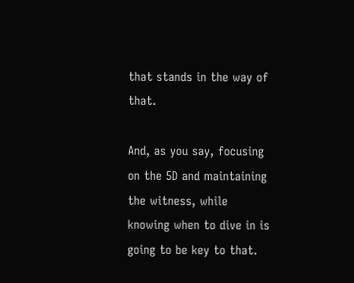that stands in the way of that.

And, as you say, focusing on the 5D and maintaining the witness, while knowing when to dive in is going to be key to that.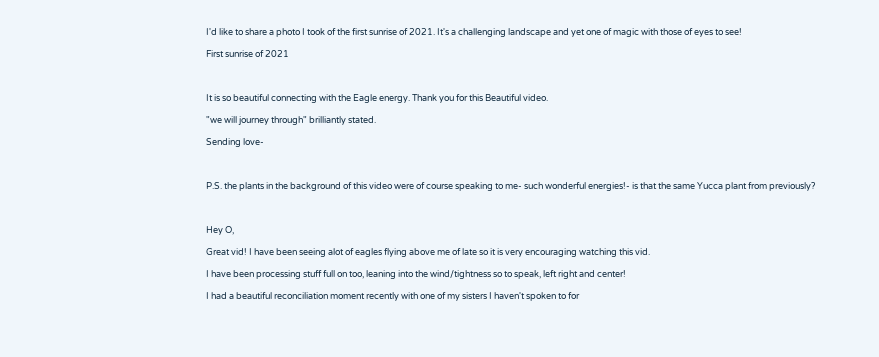I'd like to share a photo I took of the first sunrise of 2021. It's a challenging landscape and yet one of magic with those of eyes to see!

First sunrise of 2021



It is so beautiful connecting with the Eagle energy. Thank you for this Beautiful video.

"we will journey through" brilliantly stated.

Sending love-



P.S. the plants in the background of this video were of course speaking to me- such wonderful energies!- is that the same Yucca plant from previously?



Hey O,

Great vid! I have been seeing alot of eagles flying above me of late so it is very encouraging watching this vid.

I have been processing stuff full on too, leaning into the wind/tightness so to speak, left right and center!

I had a beautiful reconciliation moment recently with one of my sisters I haven't spoken to for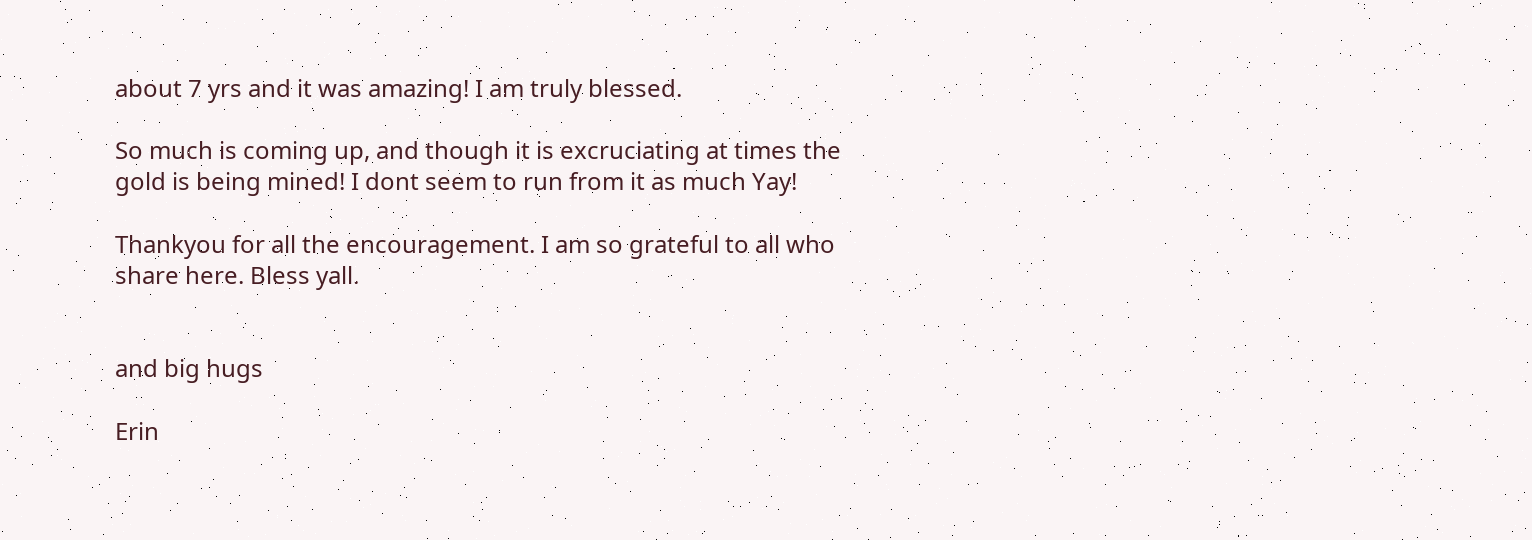about 7 yrs and it was amazing! I am truly blessed.

So much is coming up, and though it is excruciating at times the gold is being mined! I dont seem to run from it as much Yay!

Thankyou for all the encouragement. I am so grateful to all who share here. Bless yall.


and big hugs

Erin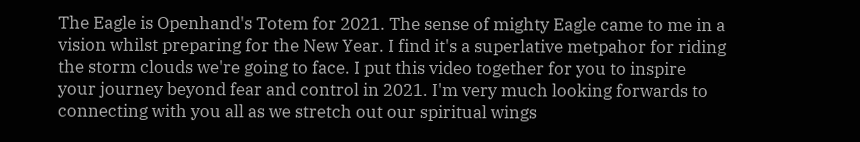The Eagle is Openhand's Totem for 2021. The sense of mighty Eagle came to me in a vision whilst preparing for the New Year. I find it's a superlative metpahor for riding the storm clouds we're going to face. I put this video together for you to inspire your journey beyond fear and control in 2021. I'm very much looking forwards to connecting with you all as we stretch out our spiritual wings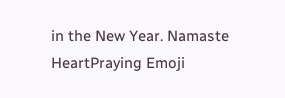in the New Year. Namaste HeartPraying Emoji